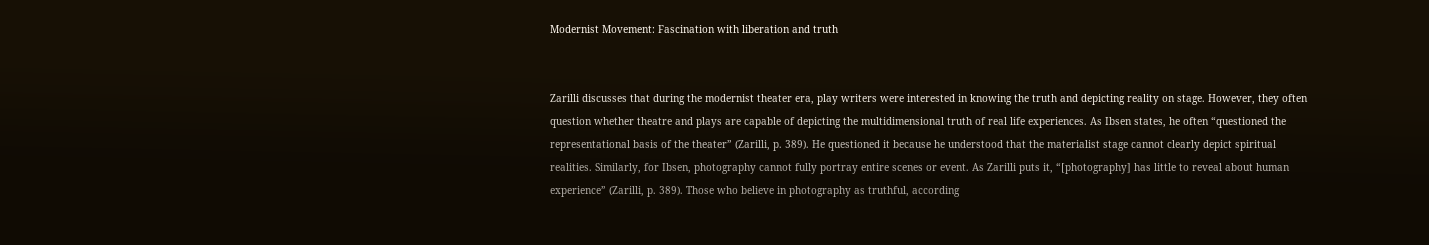Modernist Movement: Fascination with liberation and truth


Zarilli discusses that during the modernist theater era, play writers were interested in knowing the truth and depicting reality on stage. However, they often question whether theatre and plays are capable of depicting the multidimensional truth of real life experiences. As Ibsen states, he often “questioned the representational basis of the theater” (Zarilli, p. 389). He questioned it because he understood that the materialist stage cannot clearly depict spiritual realities. Similarly, for Ibsen, photography cannot fully portray entire scenes or event. As Zarilli puts it, “[photography] has little to reveal about human experience” (Zarilli, p. 389). Those who believe in photography as truthful, according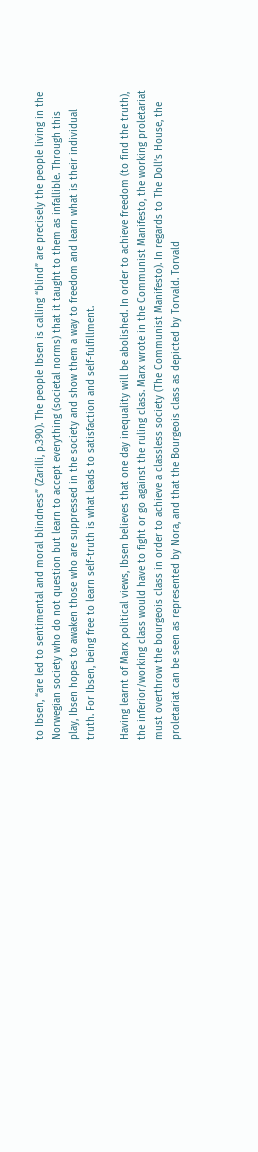to Ibsen, “are led to sentimental and moral blindness” (Zarilli, p.390). The people Ibsen is calling “blind” are precisely the people living in the Norwegian society who do not question but learn to accept everything (societal norms) that it taught to them as infallible. Through this play, Ibsen hopes to awaken those who are suppressed in the society and show them a way to freedom and learn what is their individual truth. For Ibsen, being free to learn self-truth is what leads to satisfaction and self-fulfillment.

Having learnt of Marx political views, Ibsen believes that one day inequality will be abolished. In order to achieve freedom (to find the truth), the inferior/working class would have to fight or go against the ruling class. Marx wrote in the Communist Manifesto, the working proletariat must overthrow the bourgeois class in order to achieve a classless society (The Communist Manifesto). In regards to The Doll’s House, the proletariat can be seen as represented by Nora, and that the Bourgeois class as depicted by Torvald. Torvald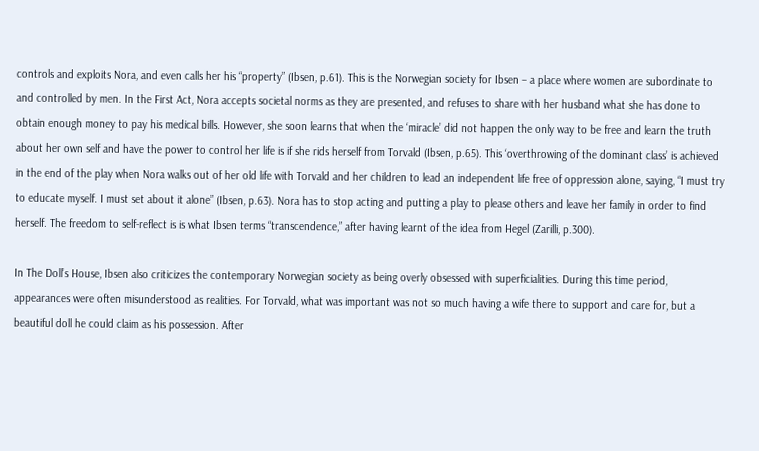controls and exploits Nora, and even calls her his “property” (Ibsen, p.61). This is the Norwegian society for Ibsen – a place where women are subordinate to and controlled by men. In the First Act, Nora accepts societal norms as they are presented, and refuses to share with her husband what she has done to obtain enough money to pay his medical bills. However, she soon learns that when the ‘miracle’ did not happen the only way to be free and learn the truth about her own self and have the power to control her life is if she rids herself from Torvald (Ibsen, p.65). This ‘overthrowing of the dominant class’ is achieved in the end of the play when Nora walks out of her old life with Torvald and her children to lead an independent life free of oppression alone, saying, “I must try to educate myself. I must set about it alone” (Ibsen, p.63). Nora has to stop acting and putting a play to please others and leave her family in order to find herself. The freedom to self-reflect is is what Ibsen terms “transcendence,” after having learnt of the idea from Hegel (Zarilli, p.300).

In The Doll’s House, Ibsen also criticizes the contemporary Norwegian society as being overly obsessed with superficialities. During this time period, appearances were often misunderstood as realities. For Torvald, what was important was not so much having a wife there to support and care for, but a beautiful doll he could claim as his possession. After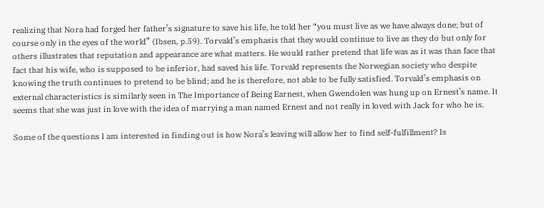realizing that Nora had forged her father’s signature to save his life, he told her “you must live as we have always done; but of course only in the eyes of the world” (Ibsen, p.59). Torvald’s emphasis that they would continue to live as they do but only for others illustrates that reputation and appearance are what matters. He would rather pretend that life was as it was than face that fact that his wife, who is supposed to be inferior, had saved his life. Torvald represents the Norwegian society who despite knowing the truth continues to pretend to be blind; and he is therefore, not able to be fully satisfied. Torvald’s emphasis on external characteristics is similarly seen in The Importance of Being Earnest, when Gwendolen was hung up on Ernest’s name. It seems that she was just in love with the idea of marrying a man named Ernest and not really in loved with Jack for who he is.

Some of the questions I am interested in finding out is how Nora’s leaving will allow her to find self-fulfillment? Is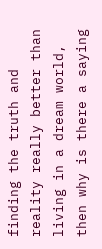finding the truth and reality really better than living in a dream world, then why is there a saying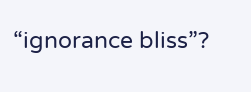“ignorance bliss”?